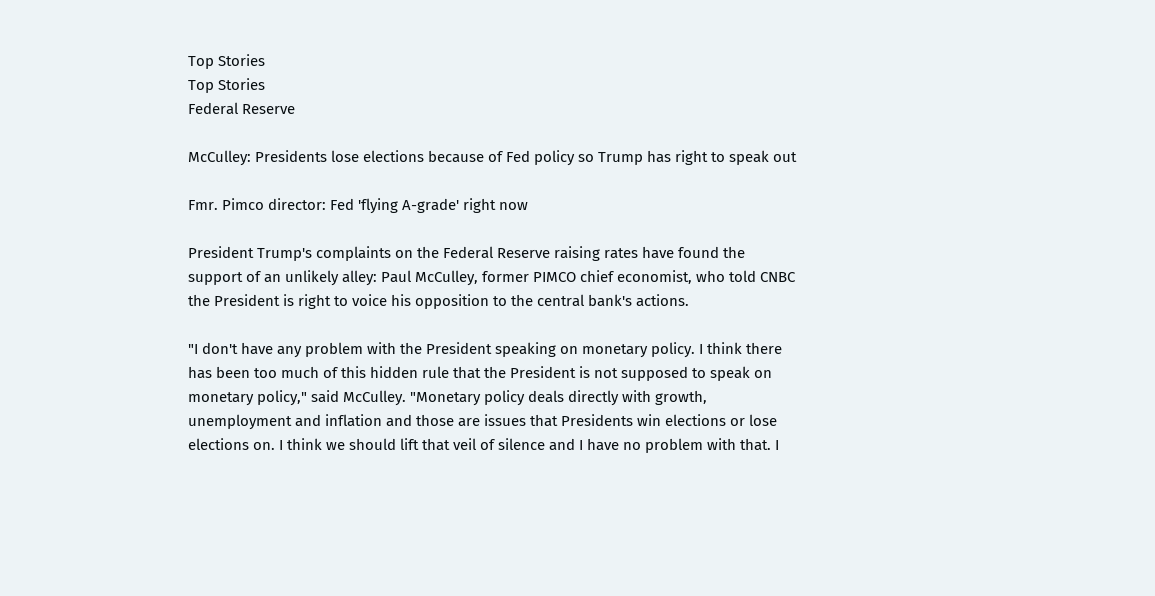Top Stories
Top Stories
Federal Reserve

McCulley: Presidents lose elections because of Fed policy so Trump has right to speak out

Fmr. Pimco director: Fed 'flying A-grade' right now

President Trump's complaints on the Federal Reserve raising rates have found the support of an unlikely alley: Paul McCulley, former PIMCO chief economist, who told CNBC the President is right to voice his opposition to the central bank's actions.

"I don't have any problem with the President speaking on monetary policy. I think there has been too much of this hidden rule that the President is not supposed to speak on monetary policy," said McCulley. "Monetary policy deals directly with growth, unemployment and inflation and those are issues that Presidents win elections or lose elections on. I think we should lift that veil of silence and I have no problem with that. I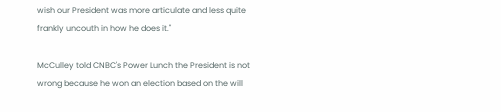wish our President was more articulate and less quite frankly uncouth in how he does it."

McCulley told CNBC's Power Lunch the President is not wrong because he won an election based on the will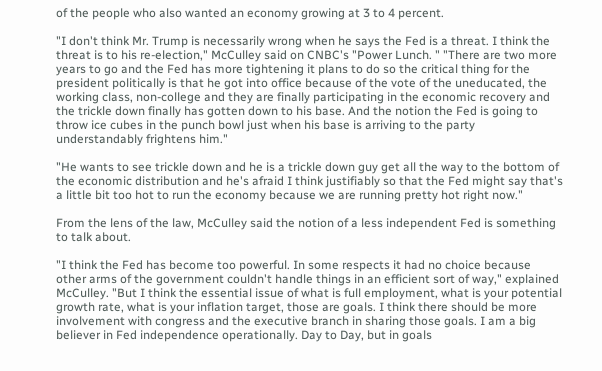of the people who also wanted an economy growing at 3 to 4 percent.

"I don't think Mr. Trump is necessarily wrong when he says the Fed is a threat. I think the threat is to his re-election," McCulley said on CNBC's "Power Lunch. " "There are two more years to go and the Fed has more tightening it plans to do so the critical thing for the president politically is that he got into office because of the vote of the uneducated, the working class, non-college and they are finally participating in the economic recovery and the trickle down finally has gotten down to his base. And the notion the Fed is going to throw ice cubes in the punch bowl just when his base is arriving to the party understandably frightens him."

"He wants to see trickle down and he is a trickle down guy get all the way to the bottom of the economic distribution and he's afraid I think justifiably so that the Fed might say that's a little bit too hot to run the economy because we are running pretty hot right now."

From the lens of the law, McCulley said the notion of a less independent Fed is something to talk about.

"I think the Fed has become too powerful. In some respects it had no choice because other arms of the government couldn't handle things in an efficient sort of way," explained McCulley. "But I think the essential issue of what is full employment, what is your potential growth rate, what is your inflation target, those are goals. I think there should be more involvement with congress and the executive branch in sharing those goals. I am a big believer in Fed independence operationally. Day to Day, but in goals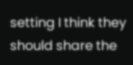setting I think they should share the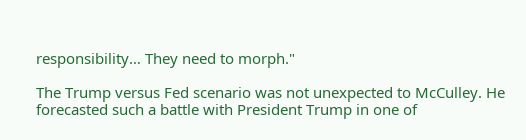responsibility… They need to morph."

The Trump versus Fed scenario was not unexpected to McCulley. He forecasted such a battle with President Trump in one of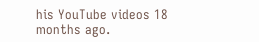his YouTube videos 18 months ago.